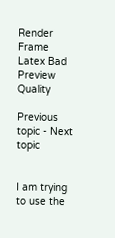Render Frame Latex Bad Preview Quality

Previous topic - Next topic


I am trying to use the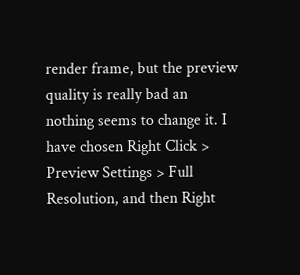render frame, but the preview quality is really bad an nothing seems to change it. I have chosen Right Click > Preview Settings > Full Resolution, and then Right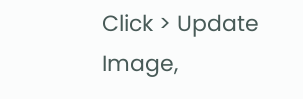Click > Update Image,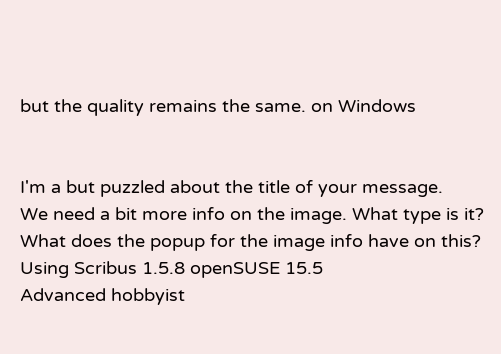but the quality remains the same. on Windows


I'm a but puzzled about the title of your message.
We need a bit more info on the image. What type is it? What does the popup for the image info have on this?
Using Scribus 1.5.8 openSUSE 15.5
Advanced hobbyist